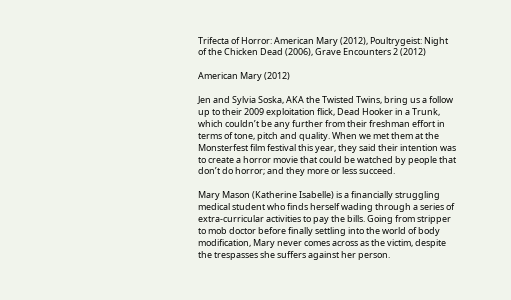Trifecta of Horror: American Mary (2012), Poultrygeist: Night of the Chicken Dead (2006), Grave Encounters 2 (2012)

American Mary (2012)

Jen and Sylvia Soska, AKA the Twisted Twins, bring us a follow up to their 2009 exploitation flick, Dead Hooker in a Trunk, which couldn’t be any further from their freshman effort in terms of tone, pitch and quality. When we met them at the Monsterfest film festival this year, they said their intention was to create a horror movie that could be watched by people that don’t do horror; and they more or less succeed.

Mary Mason (Katherine Isabelle) is a financially struggling medical student who finds herself wading through a series of extra-curricular activities to pay the bills. Going from stripper to mob doctor before finally settling into the world of body modification, Mary never comes across as the victim, despite the trespasses she suffers against her person.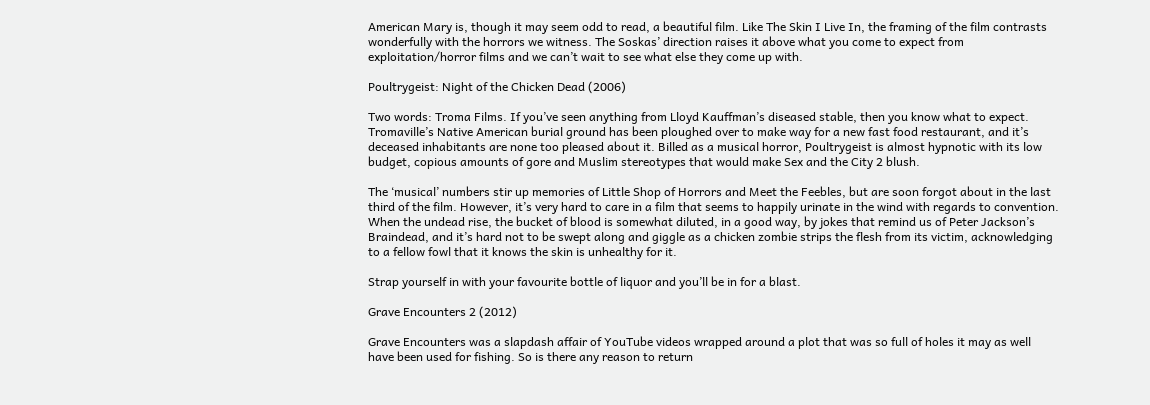American Mary is, though it may seem odd to read, a beautiful film. Like The Skin I Live In, the framing of the film contrasts wonderfully with the horrors we witness. The Soskas’ direction raises it above what you come to expect from exploitation/horror films and we can’t wait to see what else they come up with.

Poultrygeist: Night of the Chicken Dead (2006)

Two words: Troma Films. If you’ve seen anything from Lloyd Kauffman’s diseased stable, then you know what to expect. Tromaville’s Native American burial ground has been ploughed over to make way for a new fast food restaurant, and it’s deceased inhabitants are none too pleased about it. Billed as a musical horror, Poultrygeist is almost hypnotic with its low budget, copious amounts of gore and Muslim stereotypes that would make Sex and the City 2 blush.

The ‘musical’ numbers stir up memories of Little Shop of Horrors and Meet the Feebles, but are soon forgot about in the last third of the film. However, it’s very hard to care in a film that seems to happily urinate in the wind with regards to convention. When the undead rise, the bucket of blood is somewhat diluted, in a good way, by jokes that remind us of Peter Jackson’s Braindead, and it’s hard not to be swept along and giggle as a chicken zombie strips the flesh from its victim, acknowledging to a fellow fowl that it knows the skin is unhealthy for it.

Strap yourself in with your favourite bottle of liquor and you’ll be in for a blast.

Grave Encounters 2 (2012)

Grave Encounters was a slapdash affair of YouTube videos wrapped around a plot that was so full of holes it may as well have been used for fishing. So is there any reason to return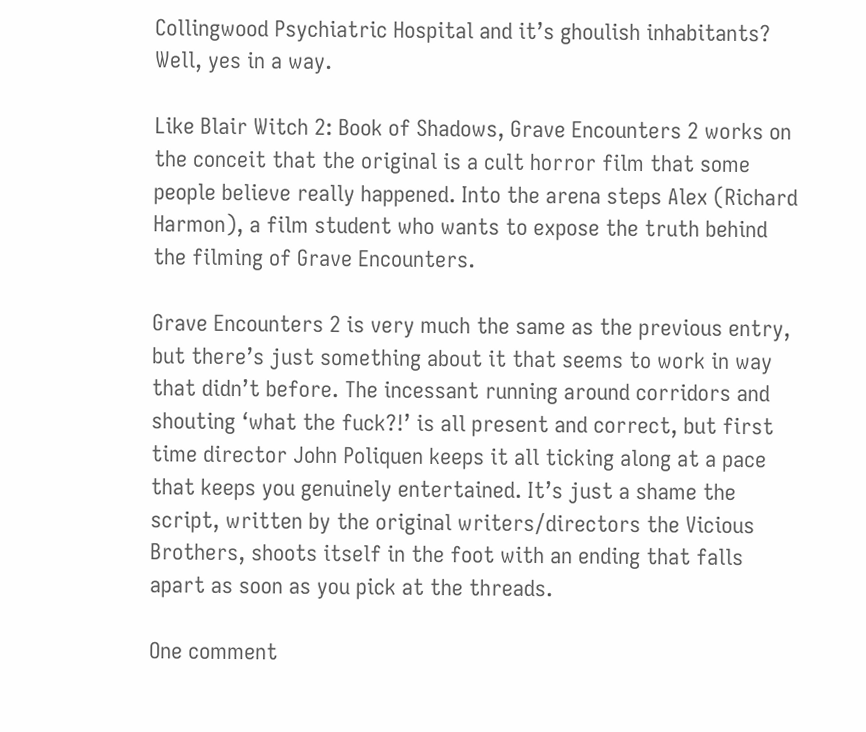Collingwood Psychiatric Hospital and it’s ghoulish inhabitants? Well, yes in a way.

Like Blair Witch 2: Book of Shadows, Grave Encounters 2 works on the conceit that the original is a cult horror film that some people believe really happened. Into the arena steps Alex (Richard Harmon), a film student who wants to expose the truth behind the filming of Grave Encounters.

Grave Encounters 2 is very much the same as the previous entry, but there’s just something about it that seems to work in way that didn’t before. The incessant running around corridors and shouting ‘what the fuck?!’ is all present and correct, but first time director John Poliquen keeps it all ticking along at a pace that keeps you genuinely entertained. It’s just a shame the script, written by the original writers/directors the Vicious Brothers, shoots itself in the foot with an ending that falls apart as soon as you pick at the threads.

One comment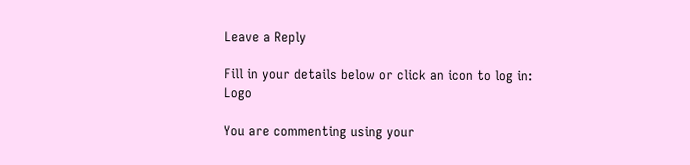Leave a Reply

Fill in your details below or click an icon to log in: Logo

You are commenting using your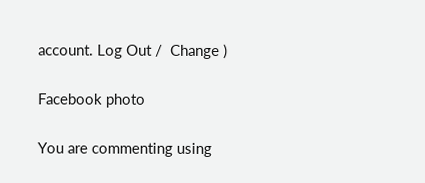account. Log Out /  Change )

Facebook photo

You are commenting using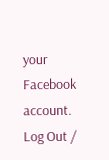your Facebook account. Log Out /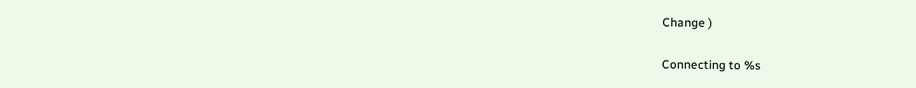Change )

Connecting to %s